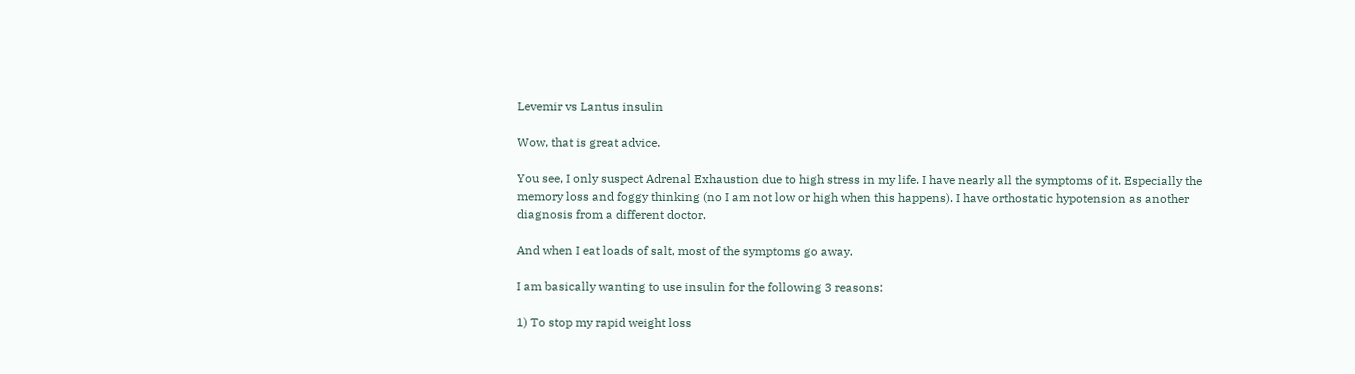Levemir vs Lantus insulin

Wow, that is great advice.

You see, I only suspect Adrenal Exhaustion due to high stress in my life. I have nearly all the symptoms of it. Especially the memory loss and foggy thinking (no I am not low or high when this happens). I have orthostatic hypotension as another diagnosis from a different doctor.

And when I eat loads of salt, most of the symptoms go away.

I am basically wanting to use insulin for the following 3 reasons:

1) To stop my rapid weight loss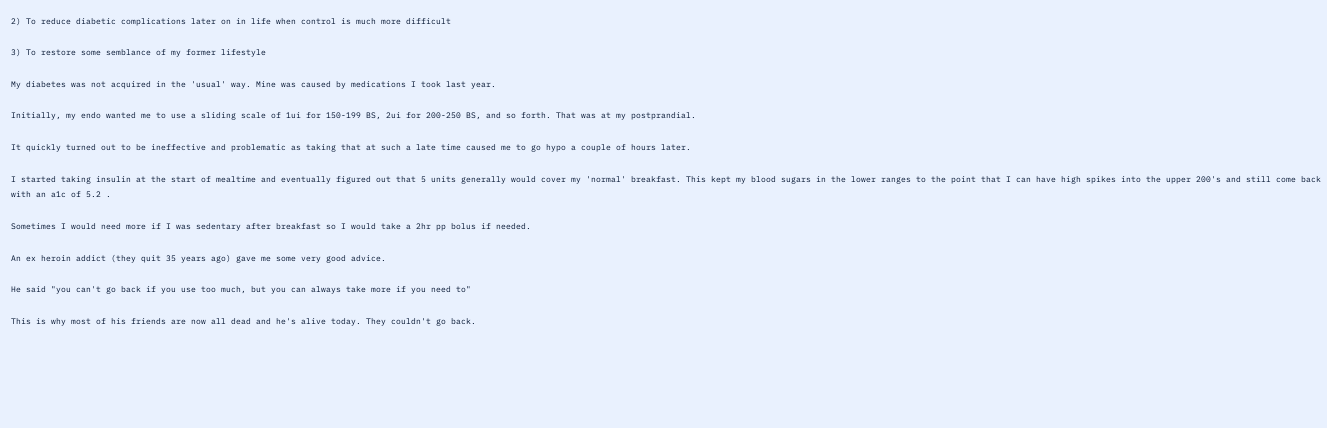2) To reduce diabetic complications later on in life when control is much more difficult

3) To restore some semblance of my former lifestyle

My diabetes was not acquired in the 'usual' way. Mine was caused by medications I took last year.

Initially, my endo wanted me to use a sliding scale of 1ui for 150-199 BS, 2ui for 200-250 BS, and so forth. That was at my postprandial.

It quickly turned out to be ineffective and problematic as taking that at such a late time caused me to go hypo a couple of hours later.

I started taking insulin at the start of mealtime and eventually figured out that 5 units generally would cover my 'normal' breakfast. This kept my blood sugars in the lower ranges to the point that I can have high spikes into the upper 200's and still come back with an a1c of 5.2 .

Sometimes I would need more if I was sedentary after breakfast so I would take a 2hr pp bolus if needed.

An ex heroin addict (they quit 35 years ago) gave me some very good advice.

He said "you can't go back if you use too much, but you can always take more if you need to"

This is why most of his friends are now all dead and he's alive today. They couldn't go back.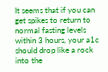It seems that if you can get spikes to return to normal fasting levels within 3 hours, your a1c should drop like a rock into the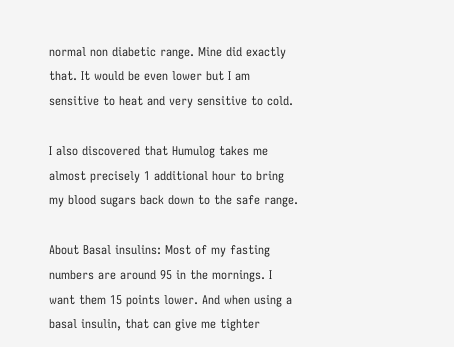normal non diabetic range. Mine did exactly that. It would be even lower but I am sensitive to heat and very sensitive to cold.

I also discovered that Humulog takes me almost precisely 1 additional hour to bring my blood sugars back down to the safe range.

About Basal insulins: Most of my fasting numbers are around 95 in the mornings. I want them 15 points lower. And when using a basal insulin, that can give me tighter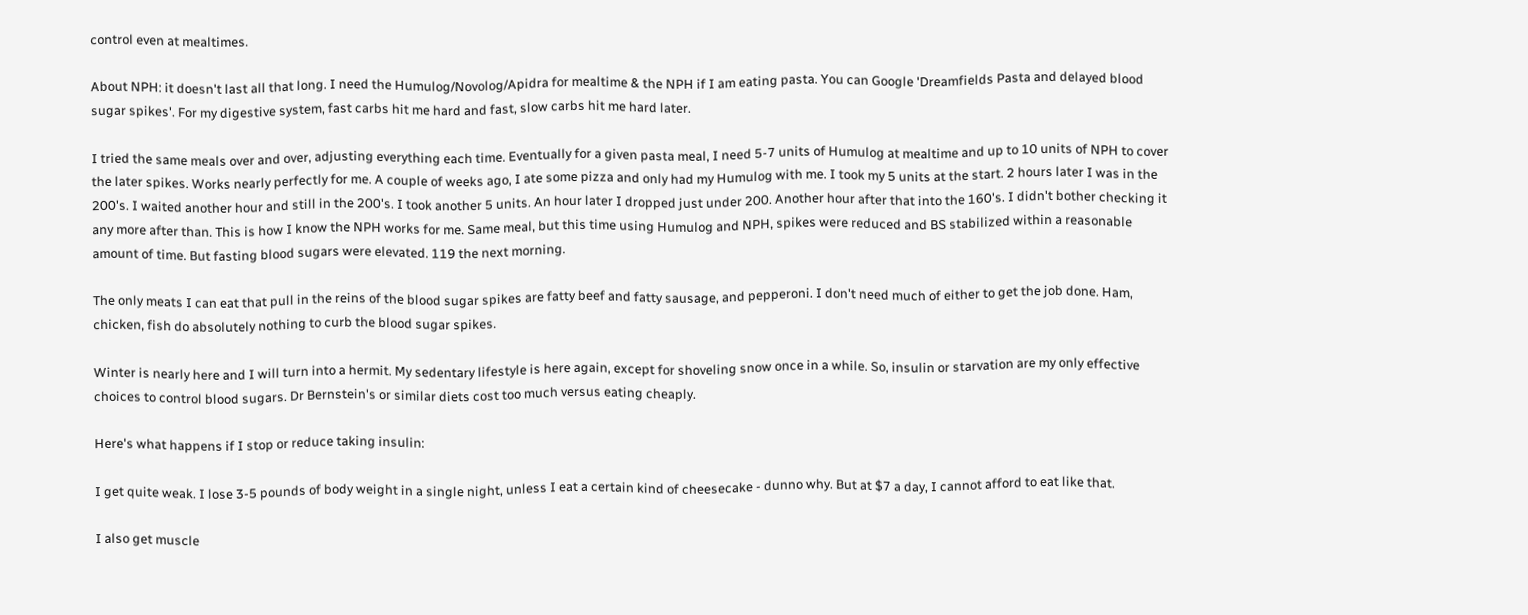control even at mealtimes.

About NPH: it doesn't last all that long. I need the Humulog/Novolog/Apidra for mealtime & the NPH if I am eating pasta. You can Google 'Dreamfields Pasta and delayed blood sugar spikes'. For my digestive system, fast carbs hit me hard and fast, slow carbs hit me hard later.

I tried the same meals over and over, adjusting everything each time. Eventually for a given pasta meal, I need 5-7 units of Humulog at mealtime and up to 10 units of NPH to cover the later spikes. Works nearly perfectly for me. A couple of weeks ago, I ate some pizza and only had my Humulog with me. I took my 5 units at the start. 2 hours later I was in the 200's. I waited another hour and still in the 200's. I took another 5 units. An hour later I dropped just under 200. Another hour after that into the 160's. I didn't bother checking it any more after than. This is how I know the NPH works for me. Same meal, but this time using Humulog and NPH, spikes were reduced and BS stabilized within a reasonable amount of time. But fasting blood sugars were elevated. 119 the next morning.

The only meats I can eat that pull in the reins of the blood sugar spikes are fatty beef and fatty sausage, and pepperoni. I don't need much of either to get the job done. Ham, chicken, fish do absolutely nothing to curb the blood sugar spikes.

Winter is nearly here and I will turn into a hermit. My sedentary lifestyle is here again, except for shoveling snow once in a while. So, insulin or starvation are my only effective choices to control blood sugars. Dr Bernstein's or similar diets cost too much versus eating cheaply.

Here's what happens if I stop or reduce taking insulin:

I get quite weak. I lose 3-5 pounds of body weight in a single night, unless I eat a certain kind of cheesecake - dunno why. But at $7 a day, I cannot afford to eat like that.

I also get muscle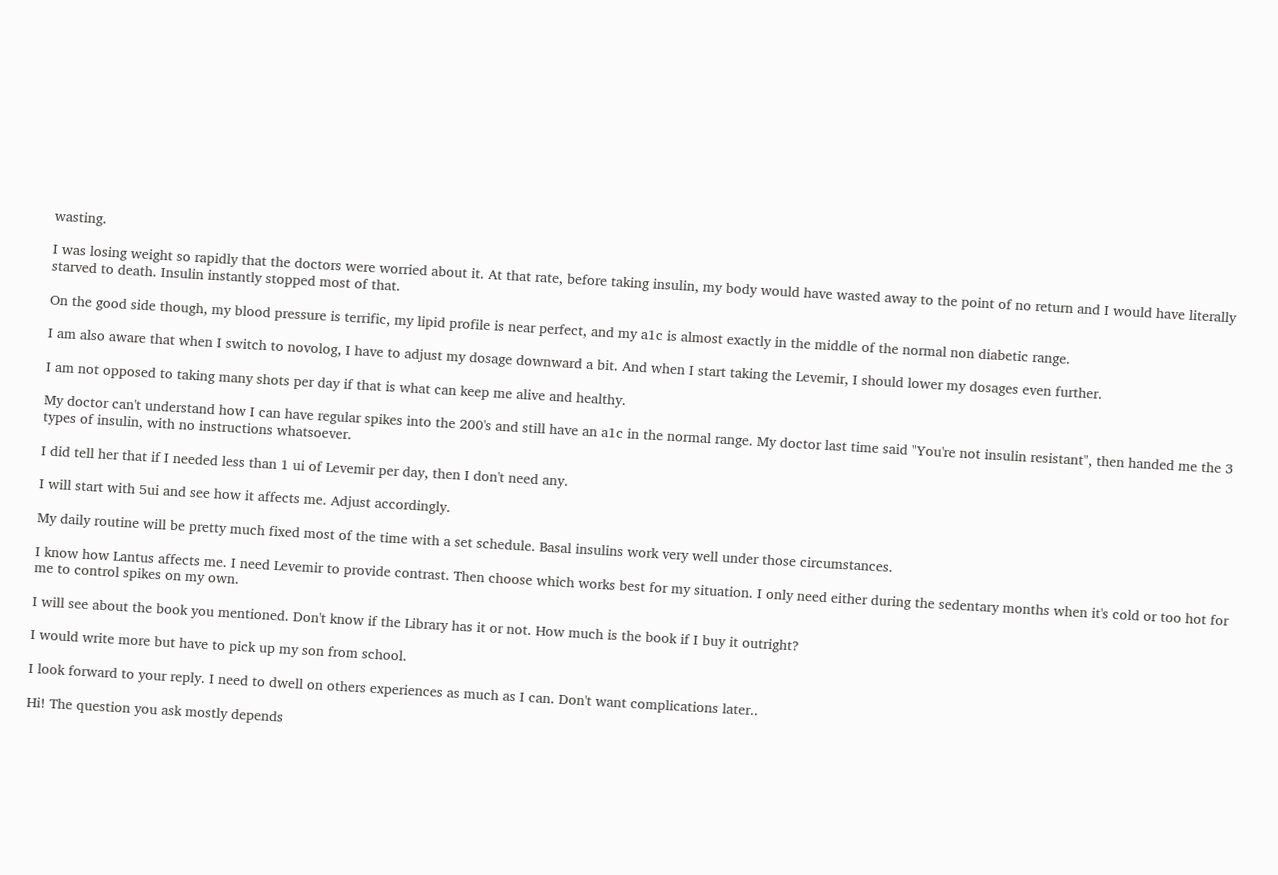wasting.

I was losing weight so rapidly that the doctors were worried about it. At that rate, before taking insulin, my body would have wasted away to the point of no return and I would have literally starved to death. Insulin instantly stopped most of that.

On the good side though, my blood pressure is terrific, my lipid profile is near perfect, and my a1c is almost exactly in the middle of the normal non diabetic range.

I am also aware that when I switch to novolog, I have to adjust my dosage downward a bit. And when I start taking the Levemir, I should lower my dosages even further.

I am not opposed to taking many shots per day if that is what can keep me alive and healthy.

My doctor can't understand how I can have regular spikes into the 200's and still have an a1c in the normal range. My doctor last time said "You're not insulin resistant", then handed me the 3 types of insulin, with no instructions whatsoever.

I did tell her that if I needed less than 1 ui of Levemir per day, then I don't need any.

I will start with 5ui and see how it affects me. Adjust accordingly.

My daily routine will be pretty much fixed most of the time with a set schedule. Basal insulins work very well under those circumstances.

I know how Lantus affects me. I need Levemir to provide contrast. Then choose which works best for my situation. I only need either during the sedentary months when it's cold or too hot for me to control spikes on my own.

I will see about the book you mentioned. Don't know if the Library has it or not. How much is the book if I buy it outright?

I would write more but have to pick up my son from school.

I look forward to your reply. I need to dwell on others experiences as much as I can. Don't want complications later..

Hi! The question you ask mostly depends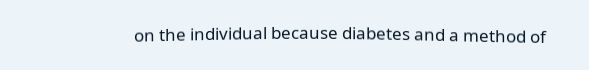on the individual because diabetes and a method of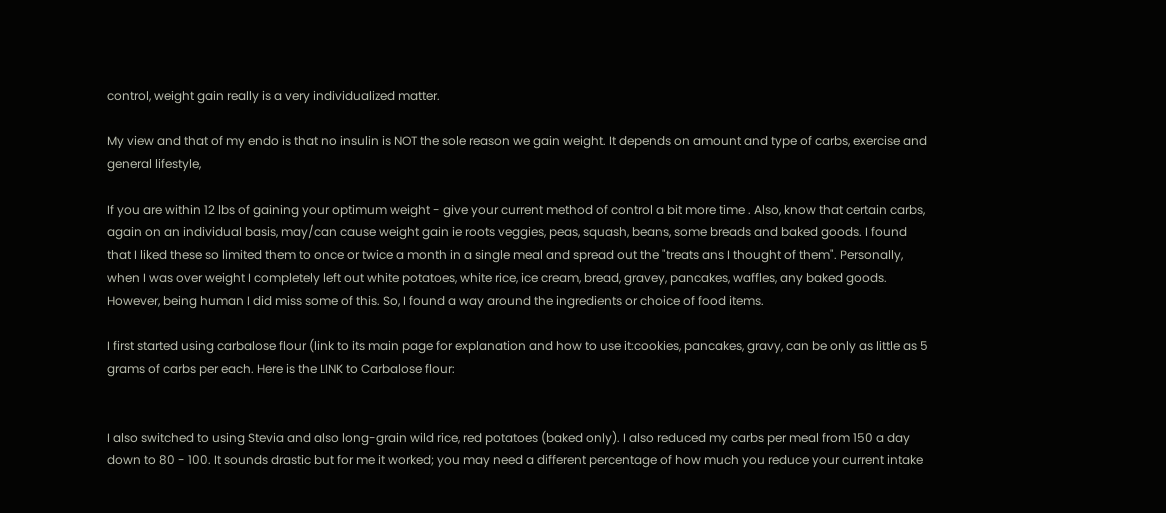control, weight gain really is a very individualized matter.

My view and that of my endo is that no insulin is NOT the sole reason we gain weight. It depends on amount and type of carbs, exercise and general lifestyle,

If you are within 12 lbs of gaining your optimum weight - give your current method of control a bit more time . Also, know that certain carbs, again on an individual basis, may/can cause weight gain ie roots veggies, peas, squash, beans, some breads and baked goods. I found that I liked these so limited them to once or twice a month in a single meal and spread out the "treats ans I thought of them". Personally, when I was over weight I completely left out white potatoes, white rice, ice cream, bread, gravey, pancakes, waffles, any baked goods. However, being human I did miss some of this. So, I found a way around the ingredients or choice of food items.

I first started using carbalose flour (link to its main page for explanation and how to use it:cookies, pancakes, gravy, can be only as little as 5 grams of carbs per each. Here is the LINK to Carbalose flour:


I also switched to using Stevia and also long-grain wild rice, red potatoes (baked only). I also reduced my carbs per meal from 150 a day down to 80 - 100. It sounds drastic but for me it worked; you may need a different percentage of how much you reduce your current intake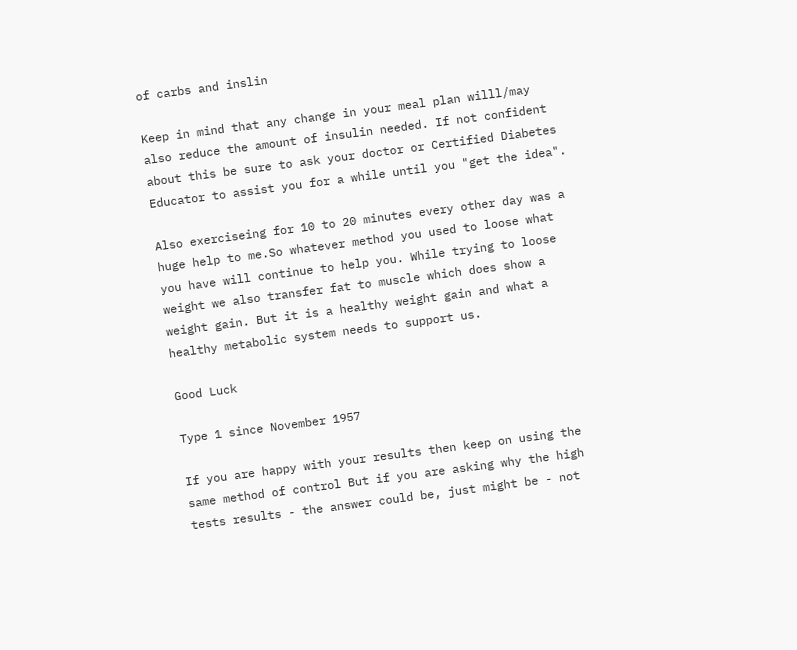of carbs and inslin

Keep in mind that any change in your meal plan willl/may also reduce the amount of insulin needed. If not confident about this be sure to ask your doctor or Certified Diabetes Educator to assist you for a while until you "get the idea".

Also exerciseing for 10 to 20 minutes every other day was a huge help to me.So whatever method you used to loose what you have will continue to help you. While trying to loose weight we also transfer fat to muscle which does show a weight gain. But it is a healthy weight gain and what a healthy metabolic system needs to support us.

Good Luck

Type 1 since November 1957

If you are happy with your results then keep on using the same method of control But if you are asking why the high tests results - the answer could be, just might be - not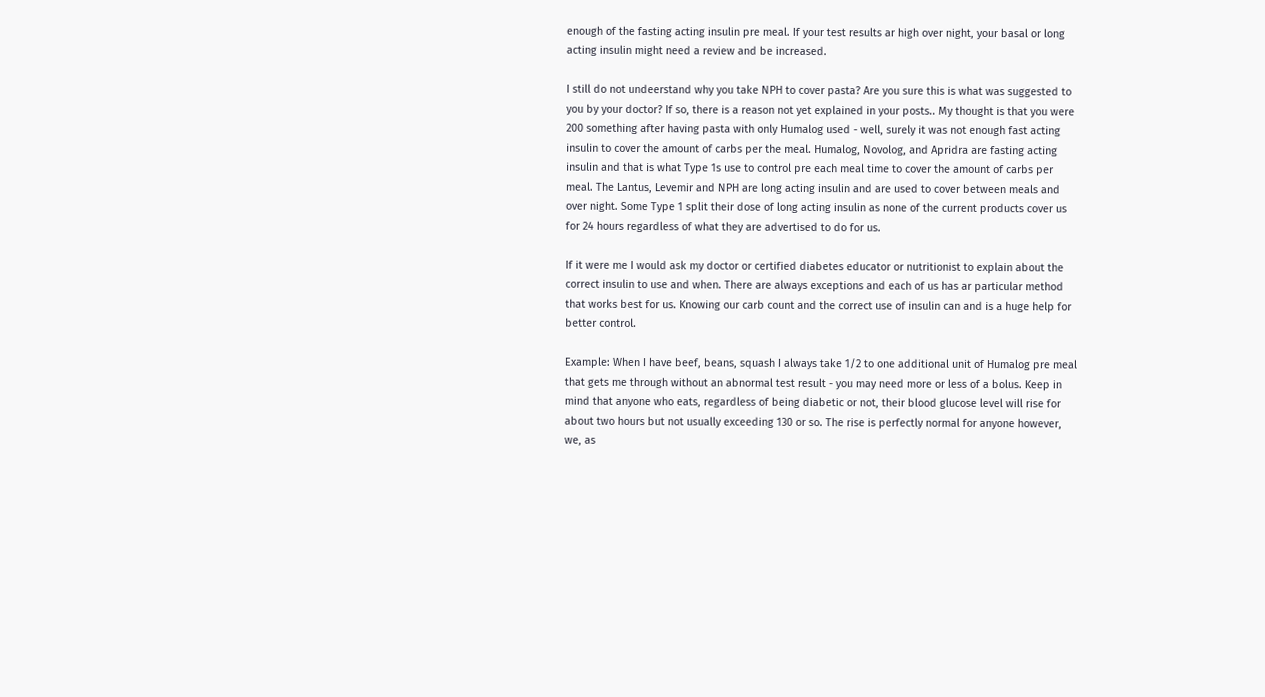enough of the fasting acting insulin pre meal. If your test results ar high over night, your basal or long acting insulin might need a review and be increased.

I still do not undeerstand why you take NPH to cover pasta? Are you sure this is what was suggested to you by your doctor? If so, there is a reason not yet explained in your posts.. My thought is that you were 200 something after having pasta with only Humalog used - well, surely it was not enough fast acting insulin to cover the amount of carbs per the meal. Humalog, Novolog, and Apridra are fasting acting insulin and that is what Type 1s use to control pre each meal time to cover the amount of carbs per meal. The Lantus, Levemir and NPH are long acting insulin and are used to cover between meals and over night. Some Type 1 split their dose of long acting insulin as none of the current products cover us for 24 hours regardless of what they are advertised to do for us.

If it were me I would ask my doctor or certified diabetes educator or nutritionist to explain about the correct insulin to use and when. There are always exceptions and each of us has ar particular method that works best for us. Knowing our carb count and the correct use of insulin can and is a huge help for better control.

Example: When I have beef, beans, squash I always take 1/2 to one additional unit of Humalog pre meal that gets me through without an abnormal test result - you may need more or less of a bolus. Keep in mind that anyone who eats, regardless of being diabetic or not, their blood glucose level will rise for about two hours but not usually exceeding 130 or so. The rise is perfectly normal for anyone however, we, as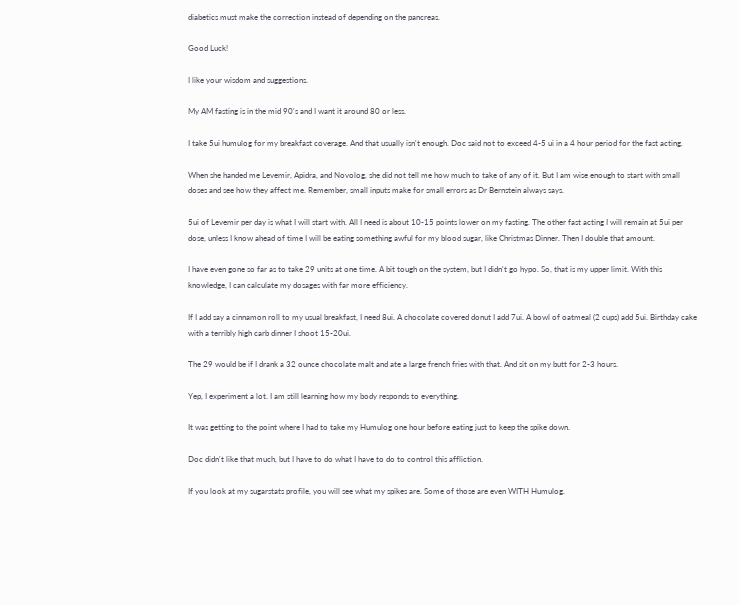diabetics must make the correction instead of depending on the pancreas.

Good Luck!

I like your wisdom and suggestions.

My AM fasting is in the mid 90's and I want it around 80 or less.

I take 5ui humulog for my breakfast coverage. And that usually isn't enough. Doc said not to exceed 4-5 ui in a 4 hour period for the fast acting.

When she handed me Levemir, Apidra, and Novolog, she did not tell me how much to take of any of it. But I am wise enough to start with small doses and see how they affect me. Remember, small inputs make for small errors as Dr Bernstein always says.

5ui of Levemir per day is what I will start with. All I need is about 10-15 points lower on my fasting. The other fast acting I will remain at 5ui per dose, unless I know ahead of time I will be eating something awful for my blood sugar, like Christmas Dinner. Then I double that amount.

I have even gone so far as to take 29 units at one time. A bit tough on the system, but I didn't go hypo. So, that is my upper limit. With this knowledge, I can calculate my dosages with far more efficiency.

If I add say a cinnamon roll to my usual breakfast, I need 8ui. A chocolate covered donut I add 7ui. A bowl of oatmeal (2 cups) add 5ui. Birthday cake with a terribly high carb dinner I shoot 15-20ui.

The 29 would be if I drank a 32 ounce chocolate malt and ate a large french fries with that. And sit on my butt for 2-3 hours.

Yep, I experiment a lot. I am still learning how my body responds to everything.

It was getting to the point where I had to take my Humulog one hour before eating just to keep the spike down.

Doc didn't like that much, but I have to do what I have to do to control this affliction.

If you look at my sugarstats profile, you will see what my spikes are. Some of those are even WITH Humulog.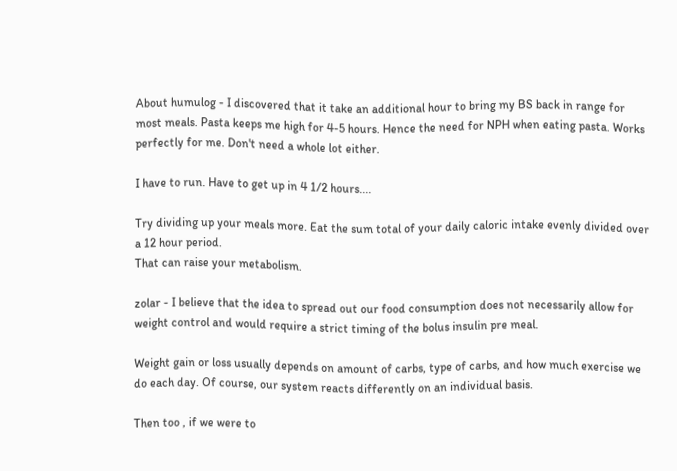About humulog - I discovered that it take an additional hour to bring my BS back in range for most meals. Pasta keeps me high for 4-5 hours. Hence the need for NPH when eating pasta. Works perfectly for me. Don't need a whole lot either.

I have to run. Have to get up in 4 1/2 hours....

Try dividing up your meals more. Eat the sum total of your daily caloric intake evenly divided over a 12 hour period.
That can raise your metabolism.

zolar - I believe that the idea to spread out our food consumption does not necessarily allow for weight control and would require a strict timing of the bolus insulin pre meal.

Weight gain or loss usually depends on amount of carbs, type of carbs, and how much exercise we do each day. Of course, our system reacts differently on an individual basis.

Then too , if we were to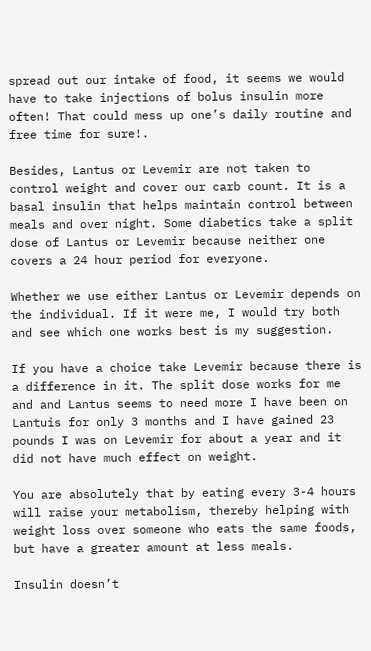spread out our intake of food, it seems we would have to take injections of bolus insulin more often! That could mess up one’s daily routine and free time for sure!.

Besides, Lantus or Levemir are not taken to control weight and cover our carb count. It is a basal insulin that helps maintain control between meals and over night. Some diabetics take a split dose of Lantus or Levemir because neither one covers a 24 hour period for everyone.

Whether we use either Lantus or Levemir depends on the individual. If it were me, I would try both and see which one works best is my suggestion.

If you have a choice take Levemir because there is a difference in it. The split dose works for me and and Lantus seems to need more I have been on Lantuis for only 3 months and I have gained 23 pounds I was on Levemir for about a year and it did not have much effect on weight.

You are absolutely that by eating every 3-4 hours will raise your metabolism, thereby helping with weight loss over someone who eats the same foods, but have a greater amount at less meals.

Insulin doesn’t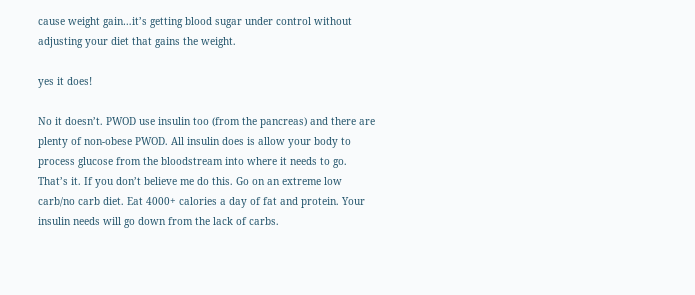cause weight gain…it’s getting blood sugar under control without adjusting your diet that gains the weight.

yes it does!

No it doesn’t. PWOD use insulin too (from the pancreas) and there are plenty of non-obese PWOD. All insulin does is allow your body to process glucose from the bloodstream into where it needs to go. That’s it. If you don’t believe me do this. Go on an extreme low carb/no carb diet. Eat 4000+ calories a day of fat and protein. Your insulin needs will go down from the lack of carbs.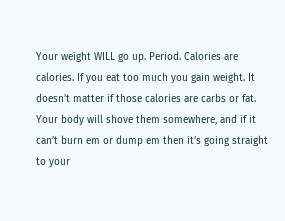Your weight WILL go up. Period. Calories are calories. If you eat too much you gain weight. It doesn’t matter if those calories are carbs or fat. Your body will shove them somewhere, and if it can’t burn em or dump em then it’s going straight to your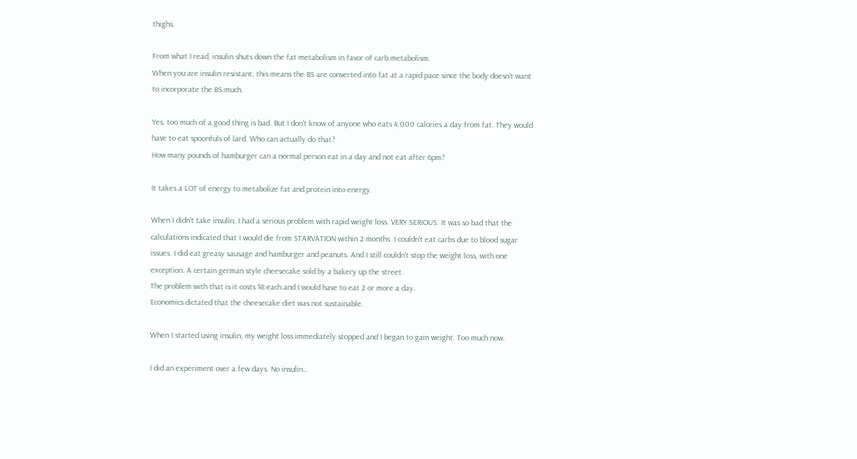thighs.

From what I read, insulin shuts down the fat metabolism in favor of carb metabolism.
When you are insulin resistant, this means the BS are converted into fat at a rapid pace since the body doesn’t want to incorporate the BS much.

Yes, too much of a good thing is bad. But I don’t know of anyone who eats 4,000 calories a day from fat. They would have to eat spoonfuls of lard. Who can actually do that?
How many pounds of hamburger can a normal person eat in a day and not eat after 6pm?

It takes a LOT of energy to metabolize fat and protein into energy.

When I didn’t take insulin, I had a serious problem with rapid weight loss. VERY SERIOUS. It was so bad that the calculations indicated that I would die from STARVATION within 2 months. I couldn’t eat carbs due to blood sugar issues. I did eat greasy sausage and hamburger and peanuts. And I still couldn’t stop the weight loss, with one exception. A certain german style cheesecake sold by a bakery up the street.
The problem with that is it costs $8 each and I would have to eat 2 or more a day.
Economics dictated that the cheesecake diet was not sustainable.

When I started using insulin, my weight loss immediately stopped and I began to gain weight. Too much now.

I did an experiment over a few days. No insulin…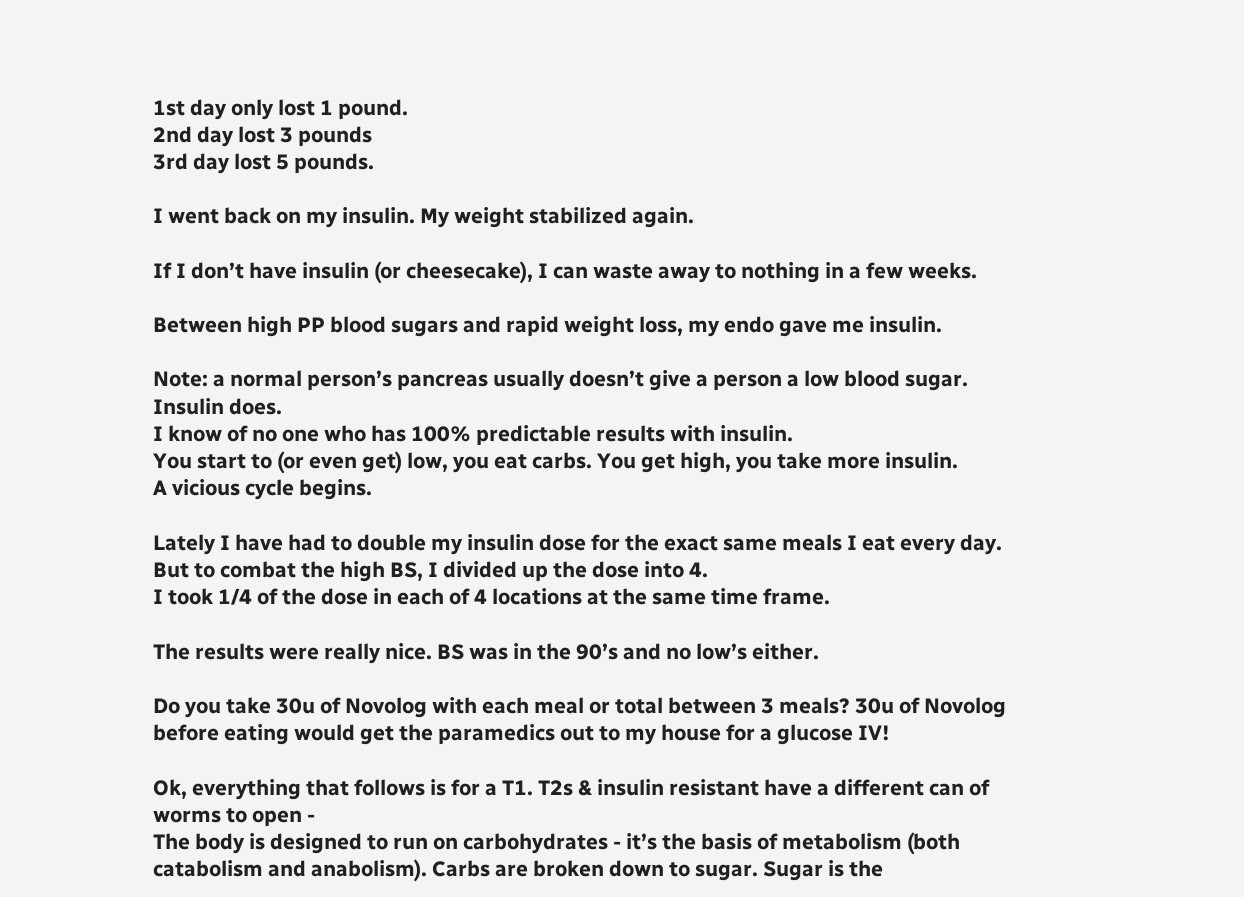1st day only lost 1 pound.
2nd day lost 3 pounds
3rd day lost 5 pounds.

I went back on my insulin. My weight stabilized again.

If I don’t have insulin (or cheesecake), I can waste away to nothing in a few weeks.

Between high PP blood sugars and rapid weight loss, my endo gave me insulin.

Note: a normal person’s pancreas usually doesn’t give a person a low blood sugar.
Insulin does.
I know of no one who has 100% predictable results with insulin.
You start to (or even get) low, you eat carbs. You get high, you take more insulin.
A vicious cycle begins.

Lately I have had to double my insulin dose for the exact same meals I eat every day.
But to combat the high BS, I divided up the dose into 4.
I took 1/4 of the dose in each of 4 locations at the same time frame.

The results were really nice. BS was in the 90’s and no low’s either.

Do you take 30u of Novolog with each meal or total between 3 meals? 30u of Novolog before eating would get the paramedics out to my house for a glucose IV!

Ok, everything that follows is for a T1. T2s & insulin resistant have a different can of worms to open -
The body is designed to run on carbohydrates - it’s the basis of metabolism (both catabolism and anabolism). Carbs are broken down to sugar. Sugar is the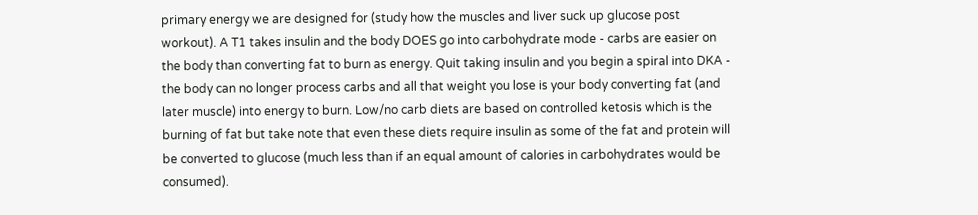primary energy we are designed for (study how the muscles and liver suck up glucose post workout). A T1 takes insulin and the body DOES go into carbohydrate mode - carbs are easier on the body than converting fat to burn as energy. Quit taking insulin and you begin a spiral into DKA - the body can no longer process carbs and all that weight you lose is your body converting fat (and later muscle) into energy to burn. Low/no carb diets are based on controlled ketosis which is the burning of fat but take note that even these diets require insulin as some of the fat and protein will be converted to glucose (much less than if an equal amount of calories in carbohydrates would be consumed).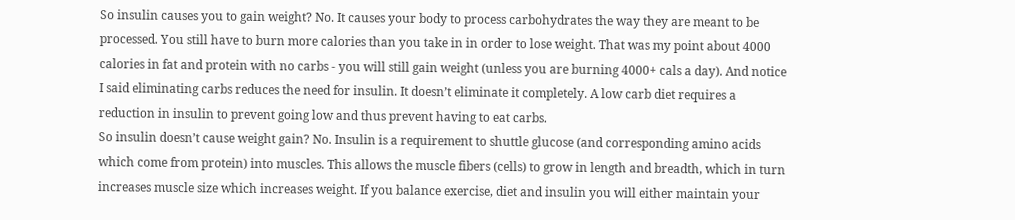So insulin causes you to gain weight? No. It causes your body to process carbohydrates the way they are meant to be processed. You still have to burn more calories than you take in in order to lose weight. That was my point about 4000 calories in fat and protein with no carbs - you will still gain weight (unless you are burning 4000+ cals a day). And notice I said eliminating carbs reduces the need for insulin. It doesn’t eliminate it completely. A low carb diet requires a reduction in insulin to prevent going low and thus prevent having to eat carbs.
So insulin doesn’t cause weight gain? No. Insulin is a requirement to shuttle glucose (and corresponding amino acids which come from protein) into muscles. This allows the muscle fibers (cells) to grow in length and breadth, which in turn increases muscle size which increases weight. If you balance exercise, diet and insulin you will either maintain your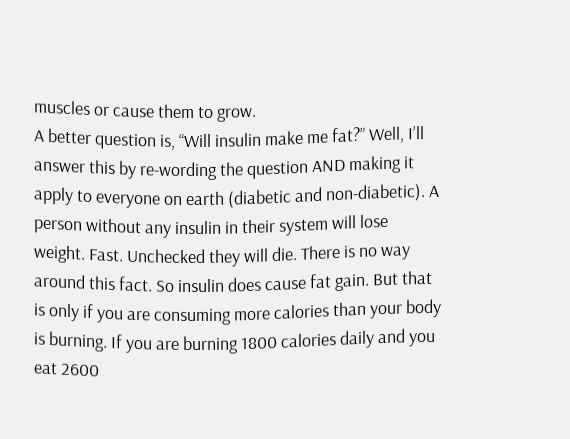muscles or cause them to grow.
A better question is, “Will insulin make me fat?” Well, I’ll answer this by re-wording the question AND making it apply to everyone on earth (diabetic and non-diabetic). A person without any insulin in their system will lose weight. Fast. Unchecked they will die. There is no way around this fact. So insulin does cause fat gain. But that is only if you are consuming more calories than your body is burning. If you are burning 1800 calories daily and you eat 2600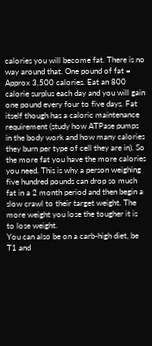calories you will become fat. There is no way around that. One pound of fat = Approx 3,500 calories. Eat an 800 calorie surplus each day and you will gain one pound every four to five days. Fat itself though has a caloric maintenance requirement (study how ATPase pumps in the body work and how many calories they burn per type of cell they are in). So the more fat you have the more calories you need. This is why a person weighing five hundred pounds can drop so much fat in a 2 month period and then begin a slow crawl to their target weight. The more weight you lose the tougher it is to lose weight.
You can also be on a carb-high diet, be T1 and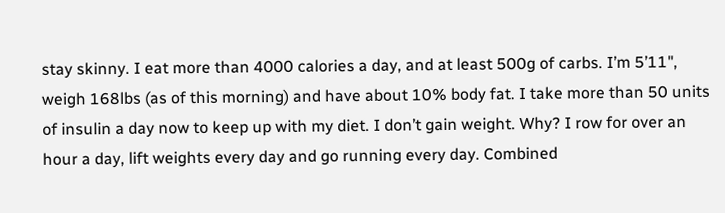stay skinny. I eat more than 4000 calories a day, and at least 500g of carbs. I’m 5’11", weigh 168lbs (as of this morning) and have about 10% body fat. I take more than 50 units of insulin a day now to keep up with my diet. I don’t gain weight. Why? I row for over an hour a day, lift weights every day and go running every day. Combined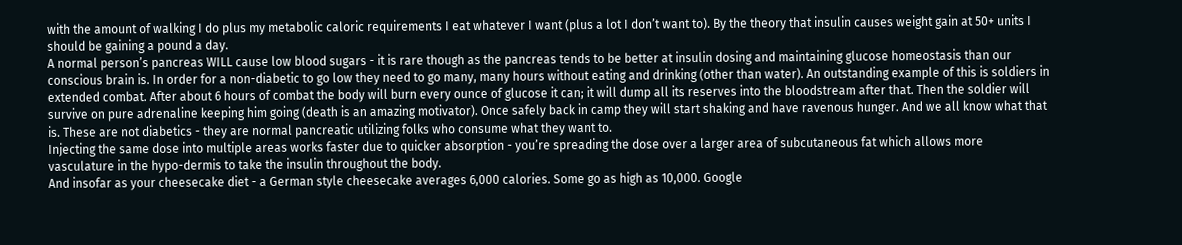with the amount of walking I do plus my metabolic caloric requirements I eat whatever I want (plus a lot I don’t want to). By the theory that insulin causes weight gain at 50+ units I should be gaining a pound a day.
A normal person’s pancreas WILL cause low blood sugars - it is rare though as the pancreas tends to be better at insulin dosing and maintaining glucose homeostasis than our conscious brain is. In order for a non-diabetic to go low they need to go many, many hours without eating and drinking (other than water). An outstanding example of this is soldiers in extended combat. After about 6 hours of combat the body will burn every ounce of glucose it can; it will dump all its reserves into the bloodstream after that. Then the soldier will survive on pure adrenaline keeping him going (death is an amazing motivator). Once safely back in camp they will start shaking and have ravenous hunger. And we all know what that is. These are not diabetics - they are normal pancreatic utilizing folks who consume what they want to.
Injecting the same dose into multiple areas works faster due to quicker absorption - you’re spreading the dose over a larger area of subcutaneous fat which allows more vasculature in the hypo-dermis to take the insulin throughout the body.
And insofar as your cheesecake diet - a German style cheesecake averages 6,000 calories. Some go as high as 10,000. Google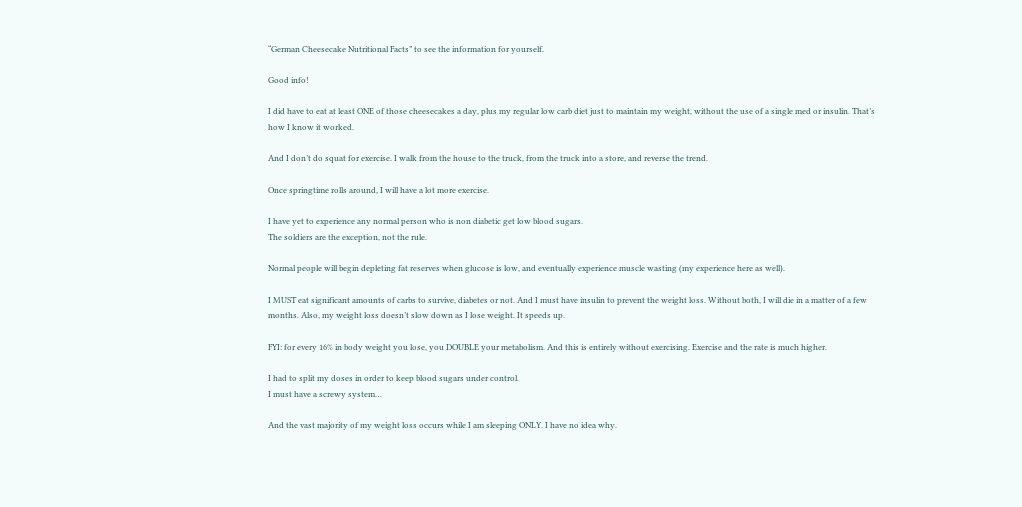“German Cheesecake Nutritional Facts” to see the information for yourself.

Good info!

I did have to eat at least ONE of those cheesecakes a day, plus my regular low carb diet just to maintain my weight, without the use of a single med or insulin. That’s how I know it worked.

And I don’t do squat for exercise. I walk from the house to the truck, from the truck into a store, and reverse the trend.

Once springtime rolls around, I will have a lot more exercise.

I have yet to experience any normal person who is non diabetic get low blood sugars.
The soldiers are the exception, not the rule.

Normal people will begin depleting fat reserves when glucose is low, and eventually experience muscle wasting (my experience here as well).

I MUST eat significant amounts of carbs to survive, diabetes or not. And I must have insulin to prevent the weight loss. Without both, I will die in a matter of a few months. Also, my weight loss doesn’t slow down as I lose weight. It speeds up.

FYI: for every 16% in body weight you lose, you DOUBLE your metabolism. And this is entirely without exercising. Exercise and the rate is much higher.

I had to split my doses in order to keep blood sugars under control.
I must have a screwy system…

And the vast majority of my weight loss occurs while I am sleeping ONLY. I have no idea why.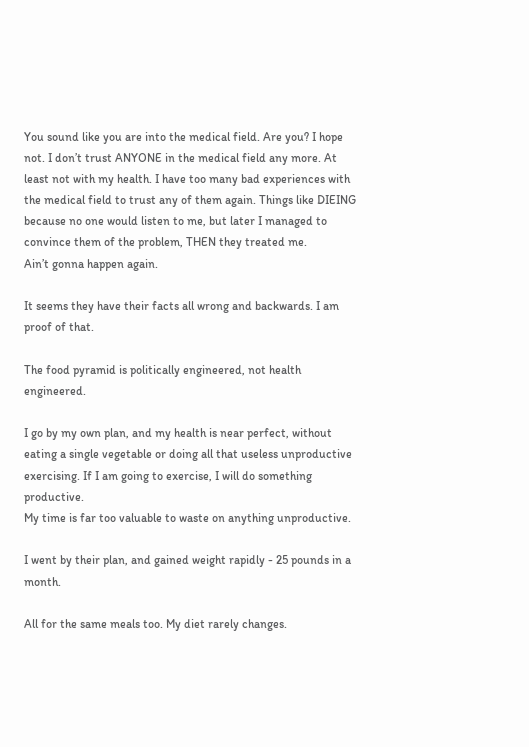You sound like you are into the medical field. Are you? I hope not. I don’t trust ANYONE in the medical field any more. At least not with my health. I have too many bad experiences with the medical field to trust any of them again. Things like DIEING because no one would listen to me, but later I managed to convince them of the problem, THEN they treated me.
Ain’t gonna happen again.

It seems they have their facts all wrong and backwards. I am proof of that.

The food pyramid is politically engineered, not health engineered.

I go by my own plan, and my health is near perfect, without eating a single vegetable or doing all that useless unproductive exercising. If I am going to exercise, I will do something productive.
My time is far too valuable to waste on anything unproductive.

I went by their plan, and gained weight rapidly - 25 pounds in a month.

All for the same meals too. My diet rarely changes.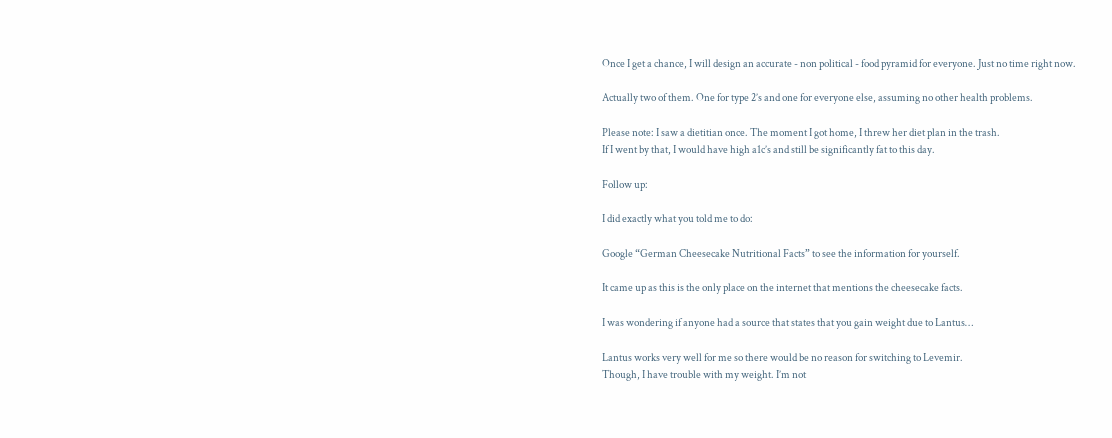Once I get a chance, I will design an accurate - non political - food pyramid for everyone. Just no time right now.

Actually two of them. One for type 2’s and one for everyone else, assuming no other health problems.

Please note: I saw a dietitian once. The moment I got home, I threw her diet plan in the trash.
If I went by that, I would have high a1c’s and still be significantly fat to this day.

Follow up:

I did exactly what you told me to do:

Google “German Cheesecake Nutritional Facts” to see the information for yourself.

It came up as this is the only place on the internet that mentions the cheesecake facts.

I was wondering if anyone had a source that states that you gain weight due to Lantus…

Lantus works very well for me so there would be no reason for switching to Levemir.
Though, I have trouble with my weight. I’m not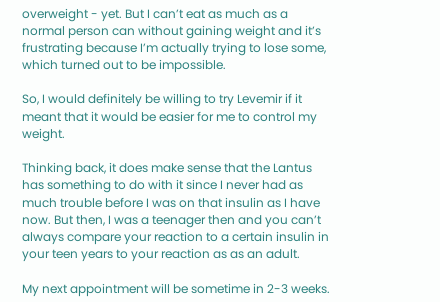overweight - yet. But I can’t eat as much as a normal person can without gaining weight and it’s frustrating because I’m actually trying to lose some, which turned out to be impossible.

So, I would definitely be willing to try Levemir if it meant that it would be easier for me to control my weight.

Thinking back, it does make sense that the Lantus has something to do with it since I never had as much trouble before I was on that insulin as I have now. But then, I was a teenager then and you can’t always compare your reaction to a certain insulin in your teen years to your reaction as as an adult.

My next appointment will be sometime in 2-3 weeks.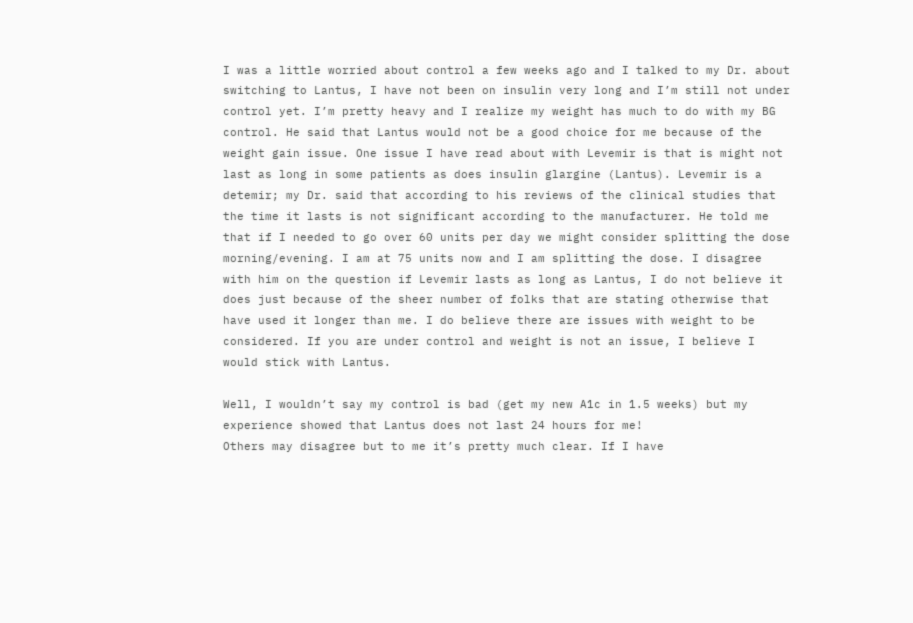I was a little worried about control a few weeks ago and I talked to my Dr. about switching to Lantus, I have not been on insulin very long and I’m still not under control yet. I’m pretty heavy and I realize my weight has much to do with my BG control. He said that Lantus would not be a good choice for me because of the weight gain issue. One issue I have read about with Levemir is that is might not last as long in some patients as does insulin glargine (Lantus). Levemir is a detemir; my Dr. said that according to his reviews of the clinical studies that the time it lasts is not significant according to the manufacturer. He told me that if I needed to go over 60 units per day we might consider splitting the dose morning/evening. I am at 75 units now and I am splitting the dose. I disagree with him on the question if Levemir lasts as long as Lantus, I do not believe it does just because of the sheer number of folks that are stating otherwise that have used it longer than me. I do believe there are issues with weight to be considered. If you are under control and weight is not an issue, I believe I would stick with Lantus.

Well, I wouldn’t say my control is bad (get my new A1c in 1.5 weeks) but my experience showed that Lantus does not last 24 hours for me!
Others may disagree but to me it’s pretty much clear. If I have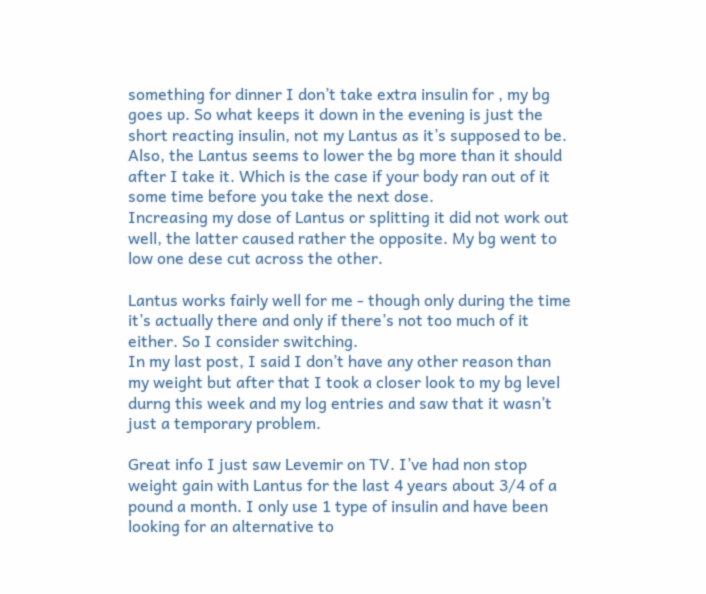something for dinner I don’t take extra insulin for , my bg goes up. So what keeps it down in the evening is just the short reacting insulin, not my Lantus as it’s supposed to be. Also, the Lantus seems to lower the bg more than it should after I take it. Which is the case if your body ran out of it some time before you take the next dose.
Increasing my dose of Lantus or splitting it did not work out well, the latter caused rather the opposite. My bg went to low one dese cut across the other.

Lantus works fairly well for me - though only during the time it’s actually there and only if there’s not too much of it either. So I consider switching.
In my last post, I said I don’t have any other reason than my weight but after that I took a closer look to my bg level durng this week and my log entries and saw that it wasn’t just a temporary problem.

Great info I just saw Levemir on TV. I’ve had non stop weight gain with Lantus for the last 4 years about 3/4 of a pound a month. I only use 1 type of insulin and have been looking for an alternative to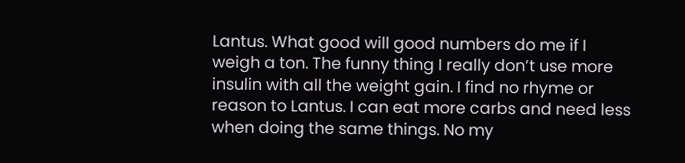Lantus. What good will good numbers do me if I weigh a ton. The funny thing I really don’t use more insulin with all the weight gain. I find no rhyme or reason to Lantus. I can eat more carbs and need less when doing the same things. No my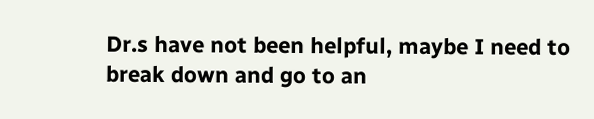Dr.s have not been helpful, maybe I need to break down and go to an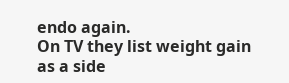endo again.
On TV they list weight gain as a side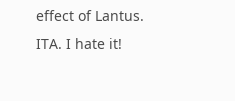effect of Lantus. ITA. I hate it!